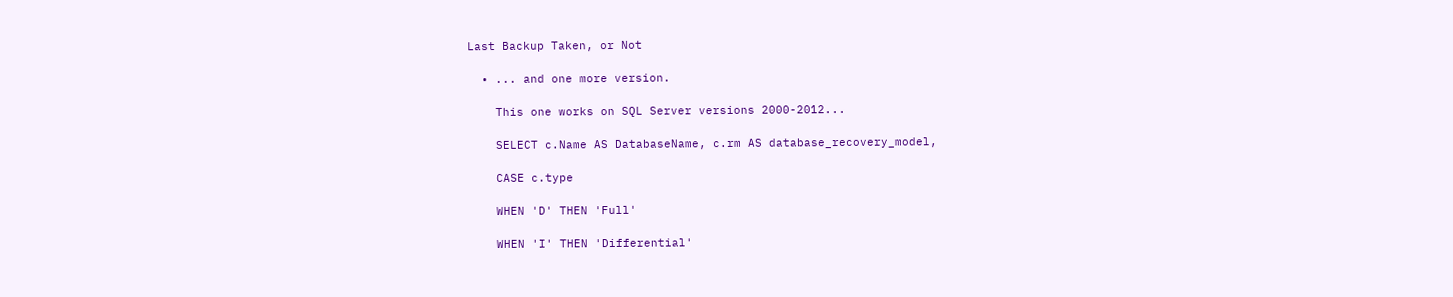Last Backup Taken, or Not

  • ... and one more version.

    This one works on SQL Server versions 2000-2012...

    SELECT c.Name AS DatabaseName, c.rm AS database_recovery_model,

    CASE c.type

    WHEN 'D' THEN 'Full'

    WHEN 'I' THEN 'Differential'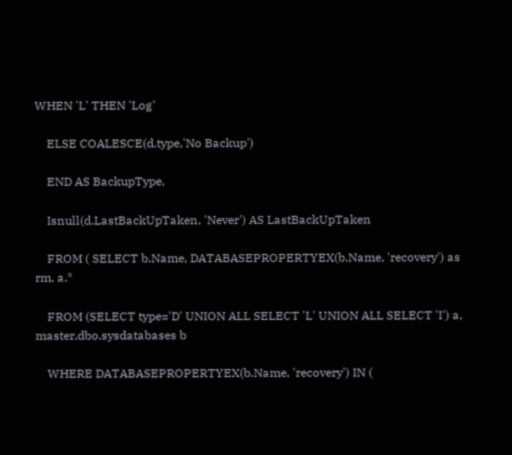WHEN 'L' THEN 'Log'

    ELSE COALESCE(d.type,'No Backup')

    END AS BackupType,

    Isnull(d.LastBackUpTaken, 'Never') AS LastBackUpTaken

    FROM ( SELECT b.Name, DATABASEPROPERTYEX(b.Name, 'recovery') as rm, a.*

    FROM (SELECT type='D' UNION ALL SELECT 'L' UNION ALL SELECT 'I') a, master.dbo.sysdatabases b

    WHERE DATABASEPROPERTYEX(b.Name, 'recovery') IN (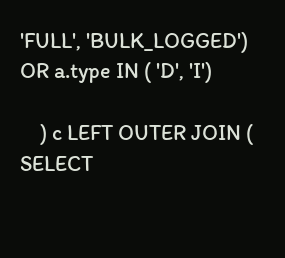'FULL', 'BULK_LOGGED') OR a.type IN ( 'D', 'I')

    ) c LEFT OUTER JOIN ( SELECT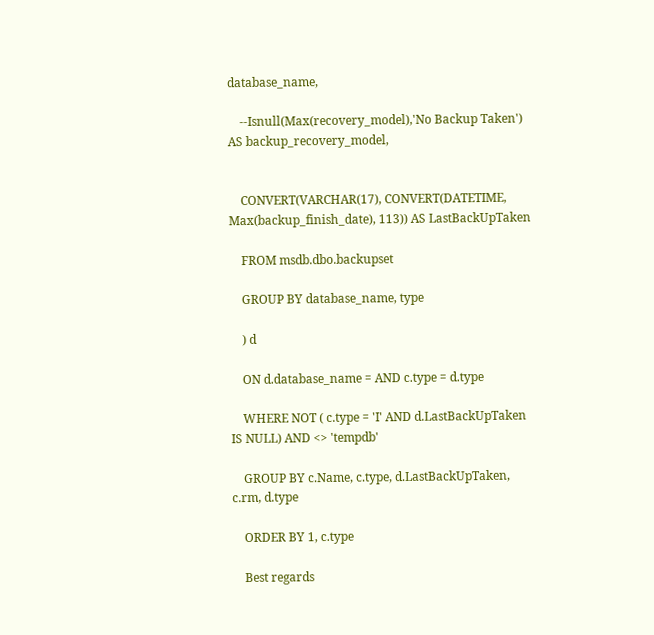database_name,

    --Isnull(Max(recovery_model),'No Backup Taken') AS backup_recovery_model,


    CONVERT(VARCHAR(17), CONVERT(DATETIME, Max(backup_finish_date), 113)) AS LastBackUpTaken

    FROM msdb.dbo.backupset

    GROUP BY database_name, type

    ) d

    ON d.database_name = AND c.type = d.type

    WHERE NOT ( c.type = 'I' AND d.LastBackUpTaken IS NULL) AND <> 'tempdb'

    GROUP BY c.Name, c.type, d.LastBackUpTaken, c.rm, d.type

    ORDER BY 1, c.type

    Best regards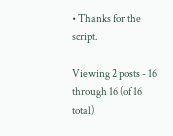• Thanks for the script.

Viewing 2 posts - 16 through 16 (of 16 total)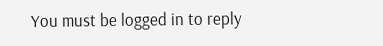You must be logged in to reply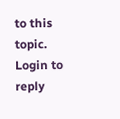to this topic. Login to reply